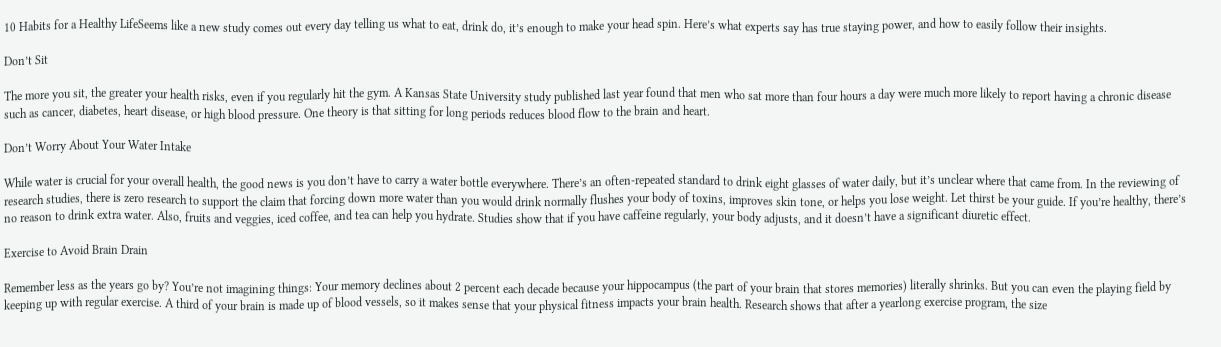10 Habits for a Healthy LifeSeems like a new study comes out every day telling us what to eat, drink do, it’s enough to make your head spin. Here’s what experts say has true staying power, and how to easily follow their insights.

Don’t Sit

The more you sit, the greater your health risks, even if you regularly hit the gym. A Kansas State University study published last year found that men who sat more than four hours a day were much more likely to report having a chronic disease such as cancer, diabetes, heart disease, or high blood pressure. One theory is that sitting for long periods reduces blood flow to the brain and heart.

Don’t Worry About Your Water Intake

While water is crucial for your overall health, the good news is you don’t have to carry a water bottle everywhere. There’s an often-repeated standard to drink eight glasses of water daily, but it’s unclear where that came from. In the reviewing of research studies, there is zero research to support the claim that forcing down more water than you would drink normally flushes your body of toxins, improves skin tone, or helps you lose weight. Let thirst be your guide. If you’re healthy, there’s no reason to drink extra water. Also, fruits and veggies, iced coffee, and tea can help you hydrate. Studies show that if you have caffeine regularly, your body adjusts, and it doesn’t have a significant diuretic effect.

Exercise to Avoid Brain Drain

Remember less as the years go by? You’re not imagining things: Your memory declines about 2 percent each decade because your hippocampus (the part of your brain that stores memories) literally shrinks. But you can even the playing field by keeping up with regular exercise. A third of your brain is made up of blood vessels, so it makes sense that your physical fitness impacts your brain health. Research shows that after a yearlong exercise program, the size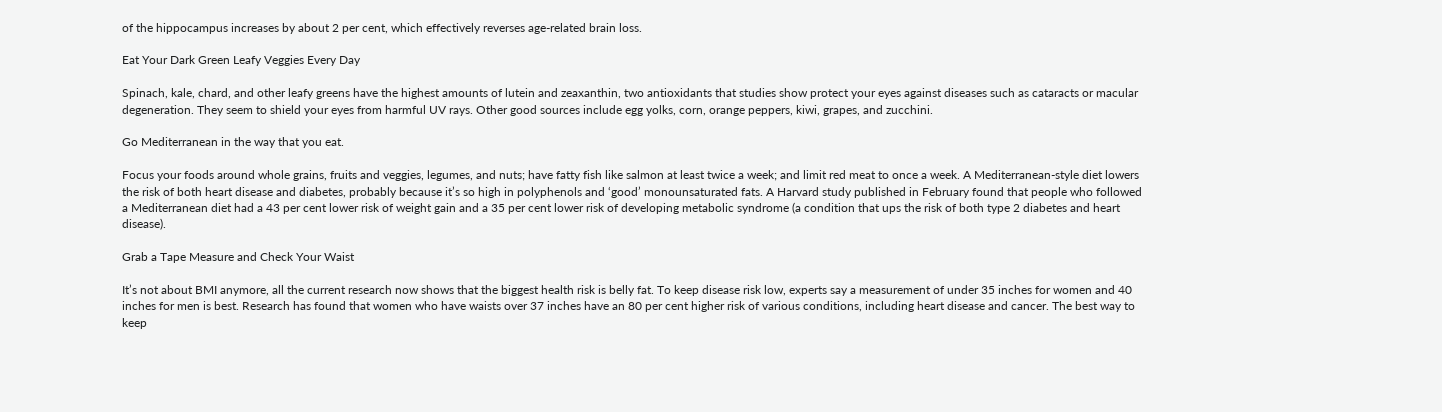of the hippocampus increases by about 2 per cent, which effectively reverses age-related brain loss.

Eat Your Dark Green Leafy Veggies Every Day

Spinach, kale, chard, and other leafy greens have the highest amounts of lutein and zeaxanthin, two antioxidants that studies show protect your eyes against diseases such as cataracts or macular degeneration. They seem to shield your eyes from harmful UV rays. Other good sources include egg yolks, corn, orange peppers, kiwi, grapes, and zucchini.

Go Mediterranean in the way that you eat.

Focus your foods around whole grains, fruits and veggies, legumes, and nuts; have fatty fish like salmon at least twice a week; and limit red meat to once a week. A Mediterranean-style diet lowers the risk of both heart disease and diabetes, probably because it’s so high in polyphenols and ‘good’ monounsaturated fats. A Harvard study published in February found that people who followed a Mediterranean diet had a 43 per cent lower risk of weight gain and a 35 per cent lower risk of developing metabolic syndrome (a condition that ups the risk of both type 2 diabetes and heart disease).

Grab a Tape Measure and Check Your Waist

It’s not about BMI anymore, all the current research now shows that the biggest health risk is belly fat. To keep disease risk low, experts say a measurement of under 35 inches for women and 40 inches for men is best. Research has found that women who have waists over 37 inches have an 80 per cent higher risk of various conditions, including heart disease and cancer. The best way to keep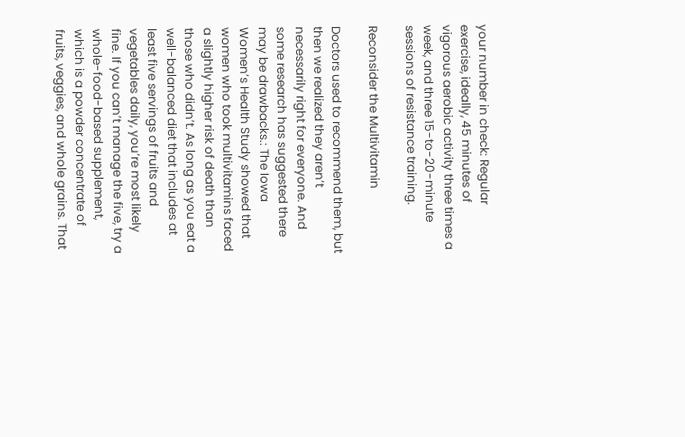your number in check: Regular exercise, ideally, 45 minutes of vigorous aerobic activity three times a week, and three 15-to-20-minute sessions of resistance training.

Reconsider the Multivitamin

Doctors used to recommend them, but then we realized they aren’t necessarily right for everyone. And some research has suggested there may be drawbacks.: The Iowa Women’s Health Study showed that women who took multivitamins faced a slightly higher risk of death than those who didn’t. As long as you eat a well-balanced diet that includes at least five servings of fruits and vegetables daily, you’re most likely fine. If you can’t manage the five, try a whole-food-based supplement, which is a powder concentrate of fruits, veggies, and whole grains. That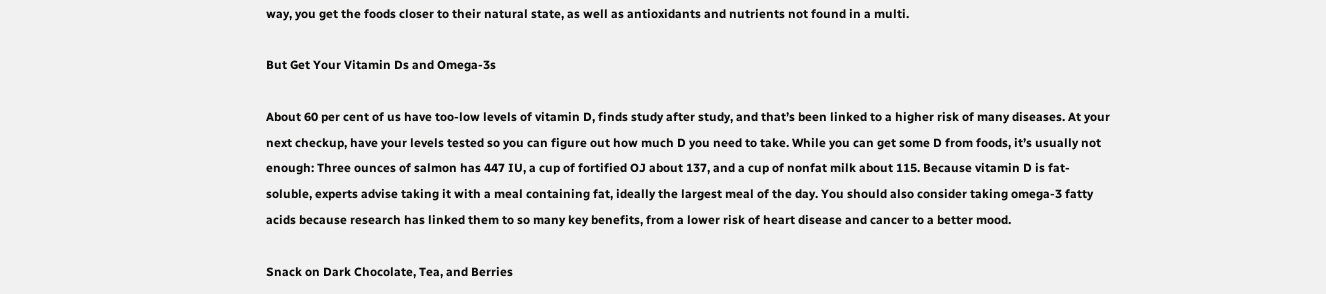way, you get the foods closer to their natural state, as well as antioxidants and nutrients not found in a multi.

But Get Your Vitamin Ds and Omega-3s

About 60 per cent of us have too-low levels of vitamin D, finds study after study, and that’s been linked to a higher risk of many diseases. At your next checkup, have your levels tested so you can figure out how much D you need to take. While you can get some D from foods, it’s usually not enough: Three ounces of salmon has 447 IU, a cup of fortified OJ about 137, and a cup of nonfat milk about 115. Because vitamin D is fat-soluble, experts advise taking it with a meal containing fat, ideally the largest meal of the day. You should also consider taking omega-3 fatty acids because research has linked them to so many key benefits, from a lower risk of heart disease and cancer to a better mood.

Snack on Dark Chocolate, Tea, and Berries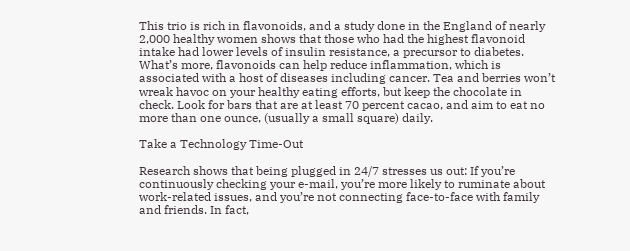This trio is rich in flavonoids, and a study done in the England of nearly 2,000 healthy women shows that those who had the highest flavonoid intake had lower levels of insulin resistance, a precursor to diabetes. What’s more, flavonoids can help reduce inflammation, which is associated with a host of diseases including cancer. Tea and berries won’t wreak havoc on your healthy eating efforts, but keep the chocolate in check. Look for bars that are at least 70 percent cacao, and aim to eat no more than one ounce, (usually a small square) daily.

Take a Technology Time-Out

Research shows that being plugged in 24/7 stresses us out: If you’re continuously checking your e-mail, you’re more likely to ruminate about work-related issues, and you’re not connecting face-to-face with family and friends. In fact,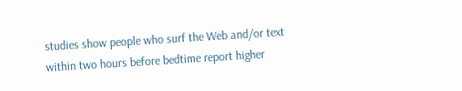studies show people who surf the Web and/or text within two hours before bedtime report higher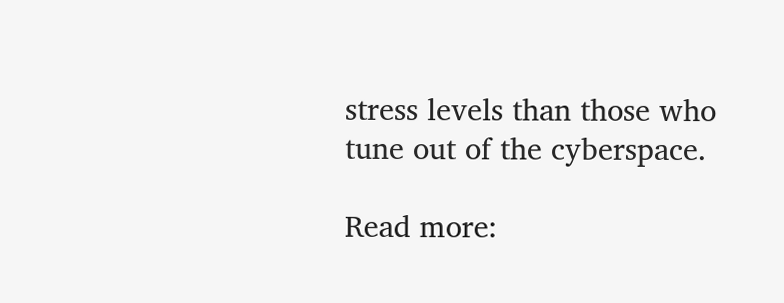stress levels than those who tune out of the cyberspace.

Read more: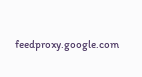feedproxy.google.com